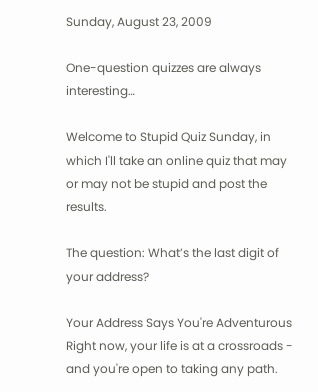Sunday, August 23, 2009

One-question quizzes are always interesting…

Welcome to Stupid Quiz Sunday, in which I'll take an online quiz that may or may not be stupid and post the results.

The question: What’s the last digit of your address?

Your Address Says You're Adventurous
Right now, your life is at a crossroads - and you're open to taking any path.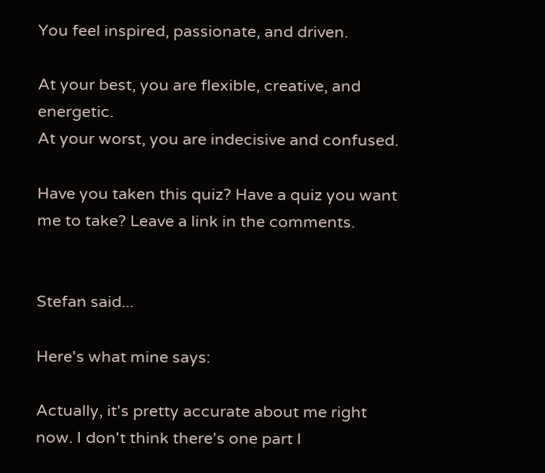You feel inspired, passionate, and driven.

At your best, you are flexible, creative, and energetic.
At your worst, you are indecisive and confused.

Have you taken this quiz? Have a quiz you want me to take? Leave a link in the comments.


Stefan said...

Here's what mine says:

Actually, it's pretty accurate about me right now. I don't think there's one part I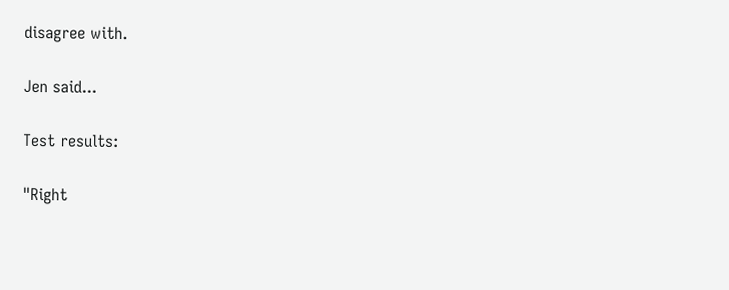disagree with.

Jen said...

Test results:

"Right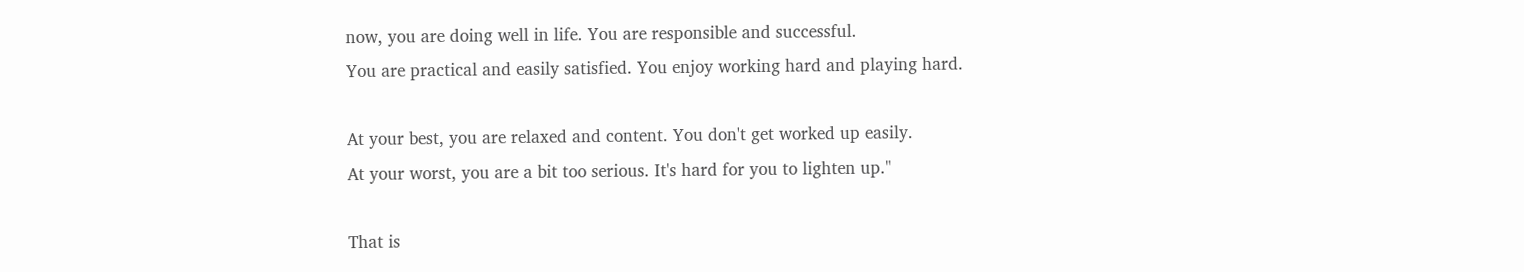now, you are doing well in life. You are responsible and successful.
You are practical and easily satisfied. You enjoy working hard and playing hard.

At your best, you are relaxed and content. You don't get worked up easily.
At your worst, you are a bit too serious. It's hard for you to lighten up."

That is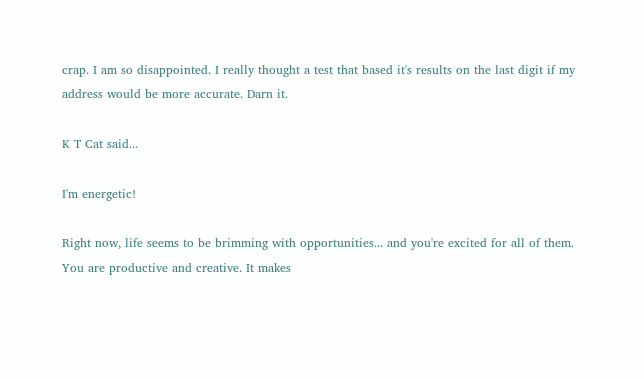crap. I am so disappointed. I really thought a test that based it's results on the last digit if my address would be more accurate. Darn it.

K T Cat said...

I'm energetic!

Right now, life seems to be brimming with opportunities... and you're excited for all of them.
You are productive and creative. It makes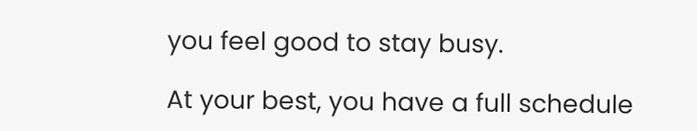you feel good to stay busy.

At your best, you have a full schedule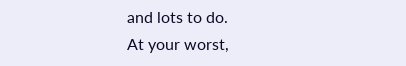and lots to do.
At your worst,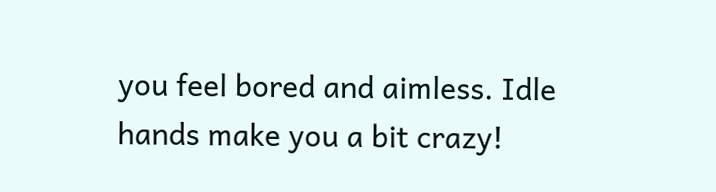you feel bored and aimless. Idle hands make you a bit crazy!